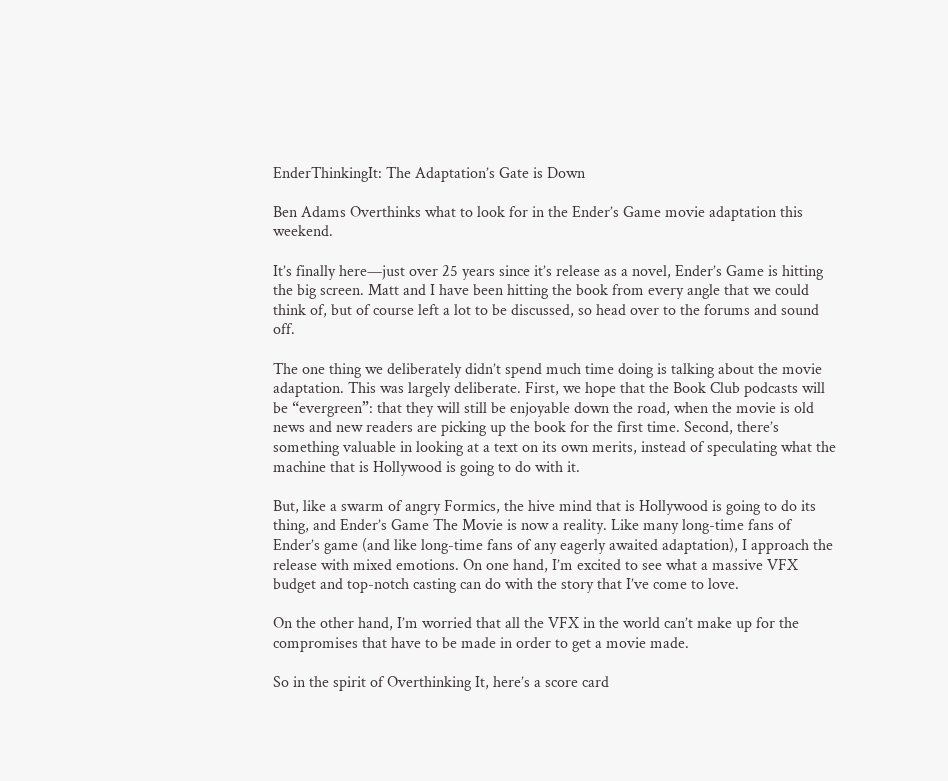EnderThinkingIt: The Adaptation’s Gate is Down

Ben Adams Overthinks what to look for in the Ender’s Game movie adaptation this weekend.

It’s finally here—just over 25 years since it’s release as a novel, Ender’s Game is hitting the big screen. Matt and I have been hitting the book from every angle that we could think of, but of course left a lot to be discussed, so head over to the forums and sound off.

The one thing we deliberately didn’t spend much time doing is talking about the movie adaptation. This was largely deliberate. First, we hope that the Book Club podcasts will be “evergreen”: that they will still be enjoyable down the road, when the movie is old news and new readers are picking up the book for the first time. Second, there’s something valuable in looking at a text on its own merits, instead of speculating what the machine that is Hollywood is going to do with it.

But, like a swarm of angry Formics, the hive mind that is Hollywood is going to do its thing, and Ender’s Game The Movie is now a reality. Like many long-time fans of Ender’s game (and like long-time fans of any eagerly awaited adaptation), I approach the release with mixed emotions. On one hand, I’m excited to see what a massive VFX budget and top-notch casting can do with the story that I’ve come to love.

On the other hand, I’m worried that all the VFX in the world can’t make up for the compromises that have to be made in order to get a movie made.

So in the spirit of Overthinking It, here’s a score card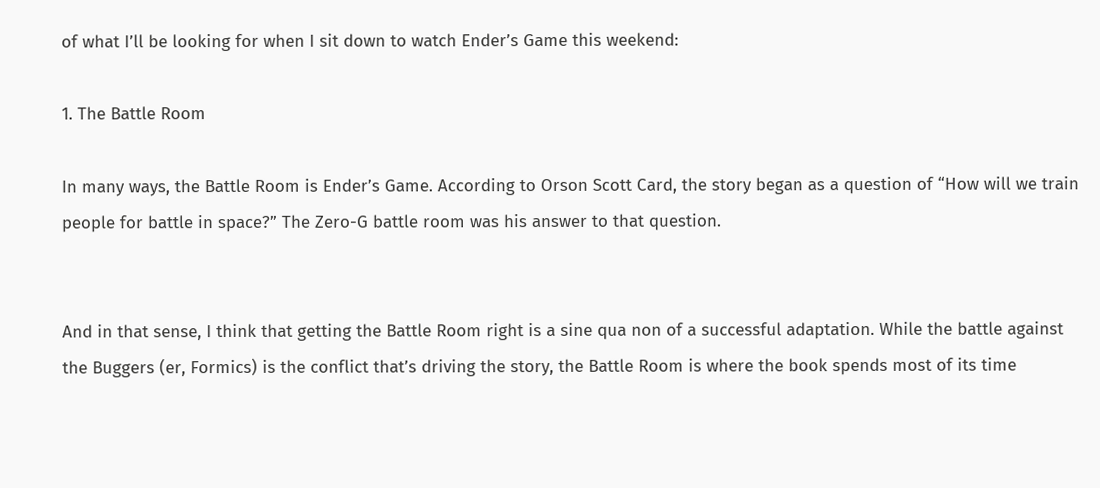of what I’ll be looking for when I sit down to watch Ender’s Game this weekend:

1. The Battle Room

In many ways, the Battle Room is Ender’s Game. According to Orson Scott Card, the story began as a question of “How will we train people for battle in space?” The Zero-G battle room was his answer to that question.


And in that sense, I think that getting the Battle Room right is a sine qua non of a successful adaptation. While the battle against the Buggers (er, Formics) is the conflict that’s driving the story, the Battle Room is where the book spends most of its time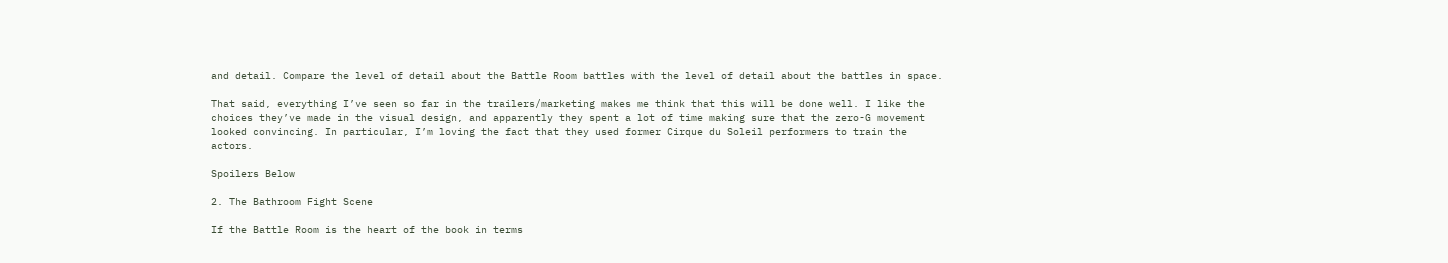and detail. Compare the level of detail about the Battle Room battles with the level of detail about the battles in space.

That said, everything I’ve seen so far in the trailers/marketing makes me think that this will be done well. I like the choices they’ve made in the visual design, and apparently they spent a lot of time making sure that the zero-G movement looked convincing. In particular, I’m loving the fact that they used former Cirque du Soleil performers to train the actors.

Spoilers Below

2. The Bathroom Fight Scene

If the Battle Room is the heart of the book in terms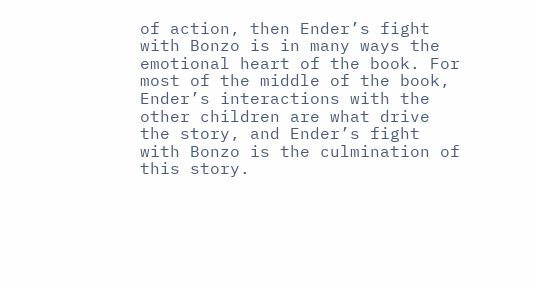of action, then Ender’s fight with Bonzo is in many ways the emotional heart of the book. For most of the middle of the book, Ender’s interactions with the other children are what drive the story, and Ender’s fight with Bonzo is the culmination of this story.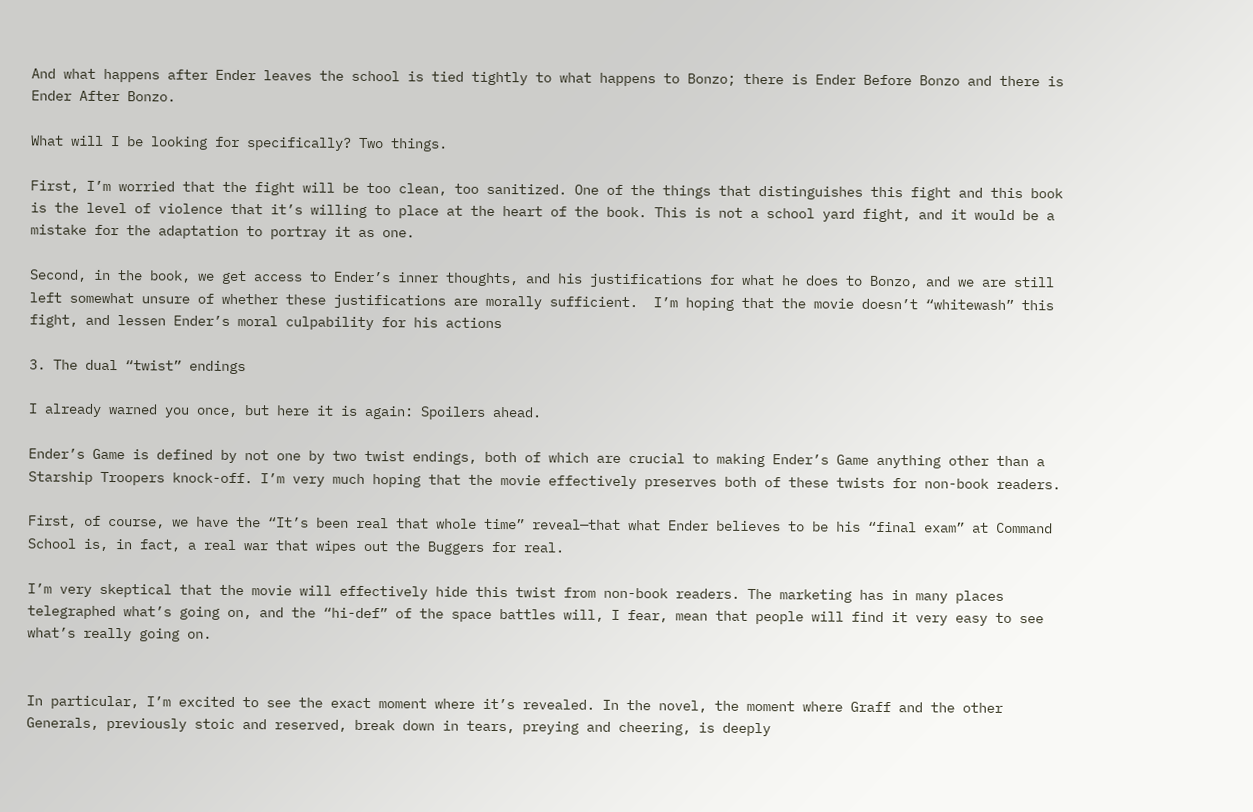And what happens after Ender leaves the school is tied tightly to what happens to Bonzo; there is Ender Before Bonzo and there is Ender After Bonzo.

What will I be looking for specifically? Two things.

First, I’m worried that the fight will be too clean, too sanitized. One of the things that distinguishes this fight and this book is the level of violence that it’s willing to place at the heart of the book. This is not a school yard fight, and it would be a mistake for the adaptation to portray it as one.

Second, in the book, we get access to Ender’s inner thoughts, and his justifications for what he does to Bonzo, and we are still left somewhat unsure of whether these justifications are morally sufficient.  I’m hoping that the movie doesn’t “whitewash” this fight, and lessen Ender’s moral culpability for his actions

3. The dual “twist” endings

I already warned you once, but here it is again: Spoilers ahead.

Ender’s Game is defined by not one by two twist endings, both of which are crucial to making Ender’s Game anything other than a Starship Troopers knock-off. I’m very much hoping that the movie effectively preserves both of these twists for non-book readers.

First, of course, we have the “It’s been real that whole time” reveal—that what Ender believes to be his “final exam” at Command School is, in fact, a real war that wipes out the Buggers for real.

I’m very skeptical that the movie will effectively hide this twist from non-book readers. The marketing has in many places telegraphed what’s going on, and the “hi-def” of the space battles will, I fear, mean that people will find it very easy to see what’s really going on.


In particular, I’m excited to see the exact moment where it’s revealed. In the novel, the moment where Graff and the other Generals, previously stoic and reserved, break down in tears, preying and cheering, is deeply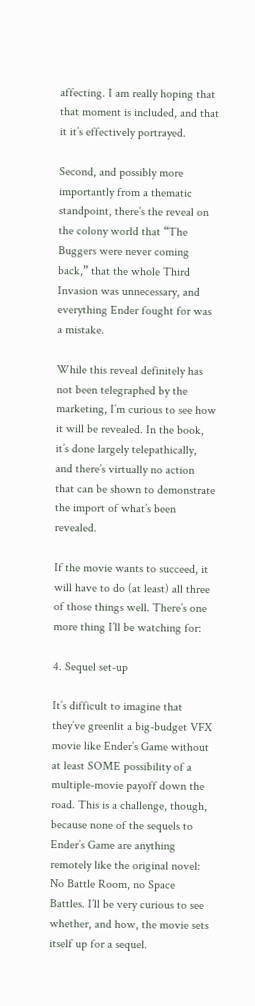affecting. I am really hoping that that moment is included, and that it it’s effectively portrayed.

Second, and possibly more importantly from a thematic standpoint, there’s the reveal on the colony world that “The Buggers were never coming back,” that the whole Third Invasion was unnecessary, and everything Ender fought for was a mistake.

While this reveal definitely has not been telegraphed by the marketing, I’m curious to see how it will be revealed. In the book, it’s done largely telepathically, and there’s virtually no action that can be shown to demonstrate the import of what’s been revealed.

If the movie wants to succeed, it will have to do (at least) all three of those things well. There’s one more thing I’ll be watching for:

4. Sequel set-up

It’s difficult to imagine that they’ve greenlit a big-budget VFX movie like Ender’s Game without at least SOME possibility of a multiple-movie payoff down the road. This is a challenge, though, because none of the sequels to Ender’s Game are anything remotely like the original novel: No Battle Room, no Space Battles. I’ll be very curious to see whether, and how, the movie sets itself up for a sequel.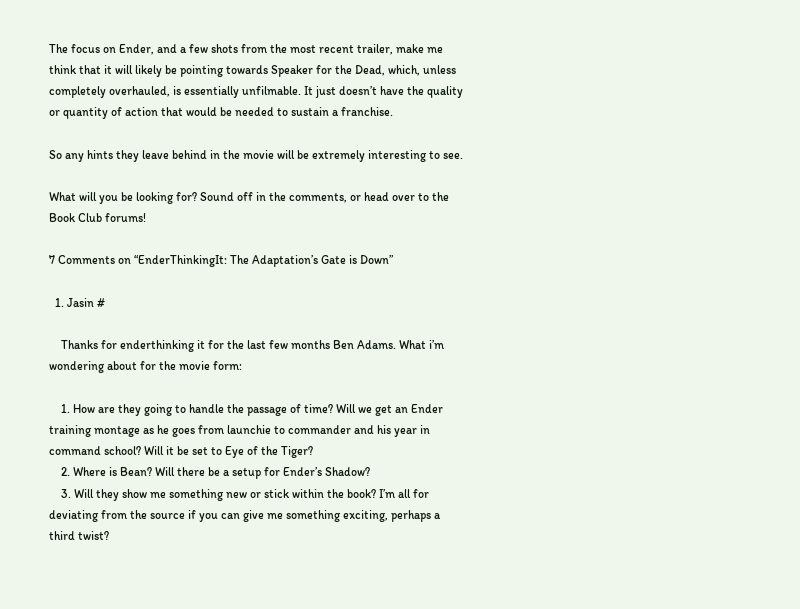The focus on Ender, and a few shots from the most recent trailer, make me think that it will likely be pointing towards Speaker for the Dead, which, unless completely overhauled, is essentially unfilmable. It just doesn’t have the quality or quantity of action that would be needed to sustain a franchise.

So any hints they leave behind in the movie will be extremely interesting to see.

What will you be looking for? Sound off in the comments, or head over to the Book Club forums!

7 Comments on “EnderThinkingIt: The Adaptation’s Gate is Down”

  1. Jasin #

    Thanks for enderthinking it for the last few months Ben Adams. What i’m wondering about for the movie form:

    1. How are they going to handle the passage of time? Will we get an Ender training montage as he goes from launchie to commander and his year in command school? Will it be set to Eye of the Tiger?
    2. Where is Bean? Will there be a setup for Ender’s Shadow?
    3. Will they show me something new or stick within the book? I’m all for deviating from the source if you can give me something exciting, perhaps a third twist?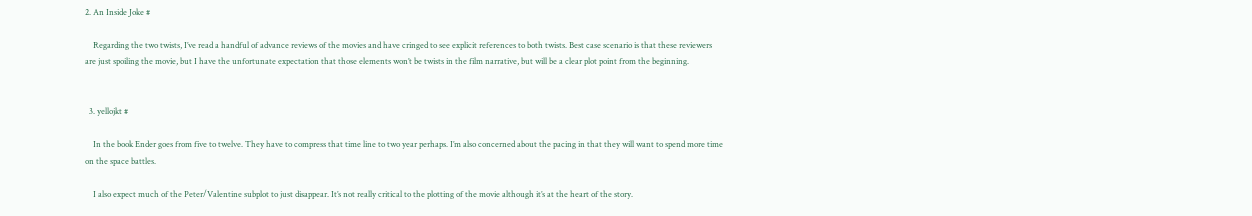2. An Inside Joke #

    Regarding the two twists, I’ve read a handful of advance reviews of the movies and have cringed to see explicit references to both twists. Best case scenario is that these reviewers are just spoiling the movie, but I have the unfortunate expectation that those elements won’t be twists in the film narrative, but will be a clear plot point from the beginning.


  3. yellojkt #

    In the book Ender goes from five to twelve. They have to compress that time line to two year perhaps. I’m also concerned about the pacing in that they will want to spend more time on the space battles.

    I also expect much of the Peter/Valentine subplot to just disappear. It’s not really critical to the plotting of the movie although it’s at the heart of the story.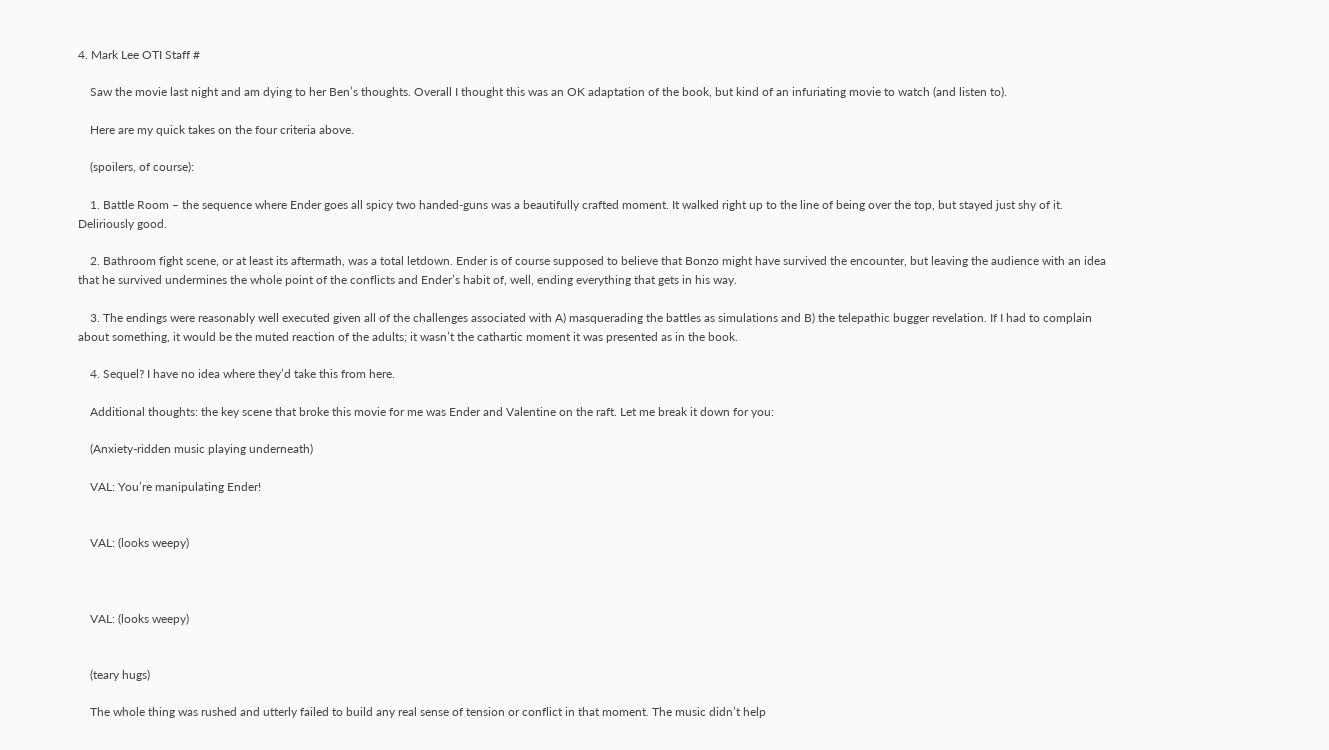4. Mark Lee OTI Staff #

    Saw the movie last night and am dying to her Ben’s thoughts. Overall I thought this was an OK adaptation of the book, but kind of an infuriating movie to watch (and listen to).

    Here are my quick takes on the four criteria above.

    (spoilers, of course):

    1. Battle Room – the sequence where Ender goes all spicy two handed-guns was a beautifully crafted moment. It walked right up to the line of being over the top, but stayed just shy of it. Deliriously good.

    2. Bathroom fight scene, or at least its aftermath, was a total letdown. Ender is of course supposed to believe that Bonzo might have survived the encounter, but leaving the audience with an idea that he survived undermines the whole point of the conflicts and Ender’s habit of, well, ending everything that gets in his way.

    3. The endings were reasonably well executed given all of the challenges associated with A) masquerading the battles as simulations and B) the telepathic bugger revelation. If I had to complain about something, it would be the muted reaction of the adults; it wasn’t the cathartic moment it was presented as in the book.

    4. Sequel? I have no idea where they’d take this from here.

    Additional thoughts: the key scene that broke this movie for me was Ender and Valentine on the raft. Let me break it down for you:

    (Anxiety-ridden music playing underneath)

    VAL: You’re manipulating Ender!


    VAL: (looks weepy)



    VAL: (looks weepy)


    (teary hugs)

    The whole thing was rushed and utterly failed to build any real sense of tension or conflict in that moment. The music didn’t help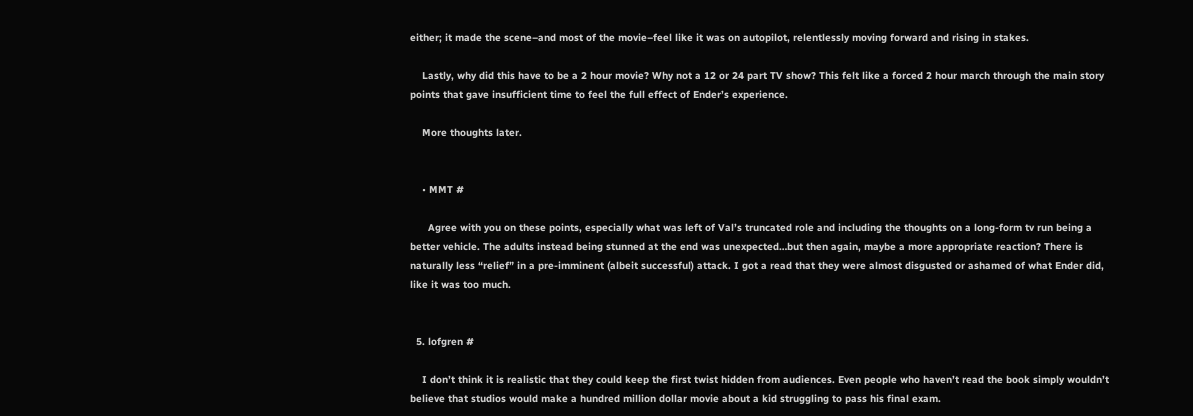either; it made the scene–and most of the movie–feel like it was on autopilot, relentlessly moving forward and rising in stakes.

    Lastly, why did this have to be a 2 hour movie? Why not a 12 or 24 part TV show? This felt like a forced 2 hour march through the main story points that gave insufficient time to feel the full effect of Ender’s experience.

    More thoughts later.


    • MMT #

      Agree with you on these points, especially what was left of Val’s truncated role and including the thoughts on a long-form tv run being a better vehicle. The adults instead being stunned at the end was unexpected…but then again, maybe a more appropriate reaction? There is naturally less “relief” in a pre-imminent (albeit successful) attack. I got a read that they were almost disgusted or ashamed of what Ender did, like it was too much.


  5. lofgren #

    I don’t think it is realistic that they could keep the first twist hidden from audiences. Even people who haven’t read the book simply wouldn’t believe that studios would make a hundred million dollar movie about a kid struggling to pass his final exam.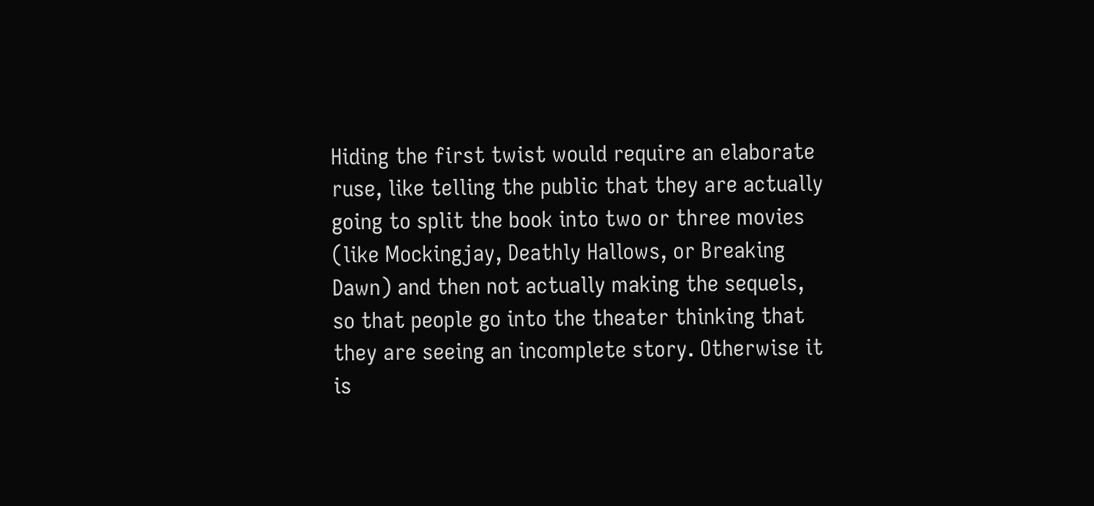Hiding the first twist would require an elaborate ruse, like telling the public that they are actually going to split the book into two or three movies (like Mockingjay, Deathly Hallows, or Breaking Dawn) and then not actually making the sequels, so that people go into the theater thinking that they are seeing an incomplete story. Otherwise it is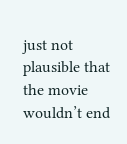just not plausible that the movie wouldn’t end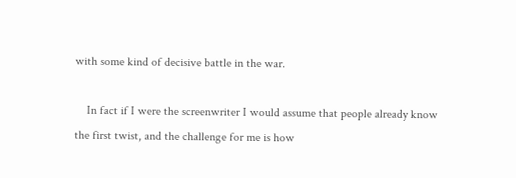with some kind of decisive battle in the war.

    In fact if I were the screenwriter I would assume that people already know the first twist, and the challenge for me is how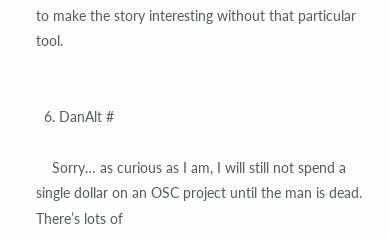to make the story interesting without that particular tool.


  6. DanAlt #

    Sorry… as curious as I am, I will still not spend a single dollar on an OSC project until the man is dead. There’s lots of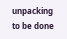unpacking to be done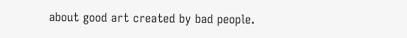about good art created by bad people.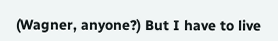(Wagner, anyone?) But I have to live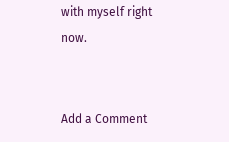with myself right now.


Add a Comment